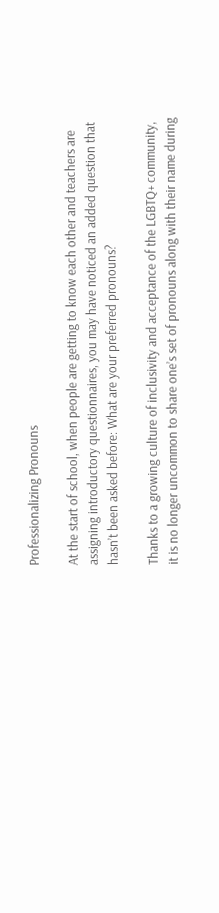Professionalizing Pronouns

At the start of school, when people are getting to know each other and teachers are assigning introductory questionnaires, you may have noticed an added question that hasn’t been asked before: What are your preferred pronouns?

Thanks to a growing culture of inclusivity and acceptance of the LGBTQ+ community, it is no longer uncommon to share one’s set of pronouns along with their name during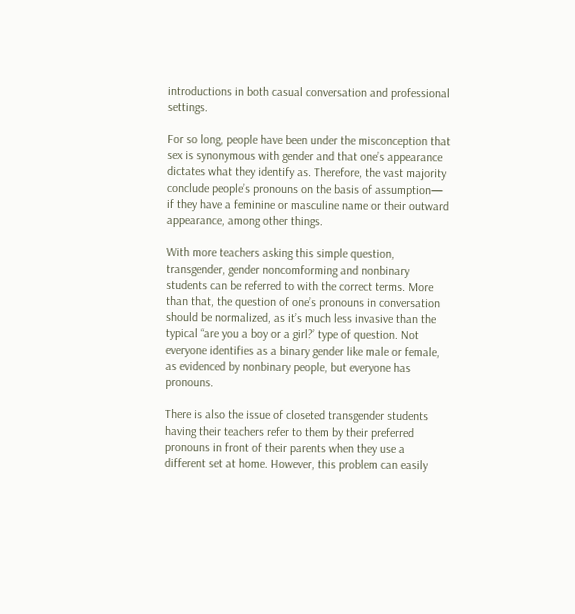introductions in both casual conversation and professional settings.

For so long, people have been under the misconception that sex is synonymous with gender and that one’s appearance dictates what they identify as. Therefore, the vast majority conclude people’s pronouns on the basis of assumption— if they have a feminine or masculine name or their outward appearance, among other things.

With more teachers asking this simple question, transgender, gender noncomforming and nonbinary students can be referred to with the correct terms. More than that, the question of one’s pronouns in conversation should be normalized, as it’s much less invasive than the typical “are you a boy or a girl?’ type of question. Not everyone identifies as a binary gender like male or female, as evidenced by nonbinary people, but everyone has pronouns.

There is also the issue of closeted transgender students having their teachers refer to them by their preferred pronouns in front of their parents when they use a different set at home. However, this problem can easily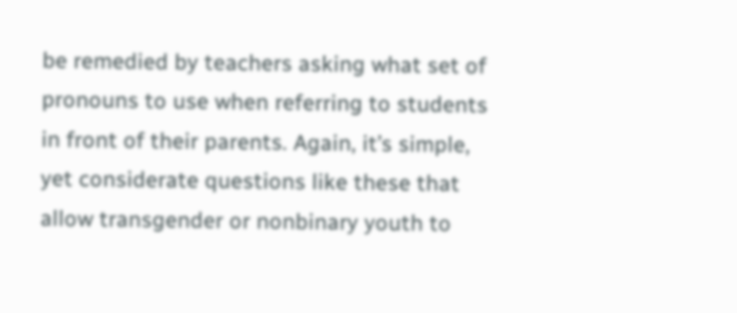be remedied by teachers asking what set of pronouns to use when referring to students in front of their parents. Again, it’s simple, yet considerate questions like these that allow transgender or nonbinary youth to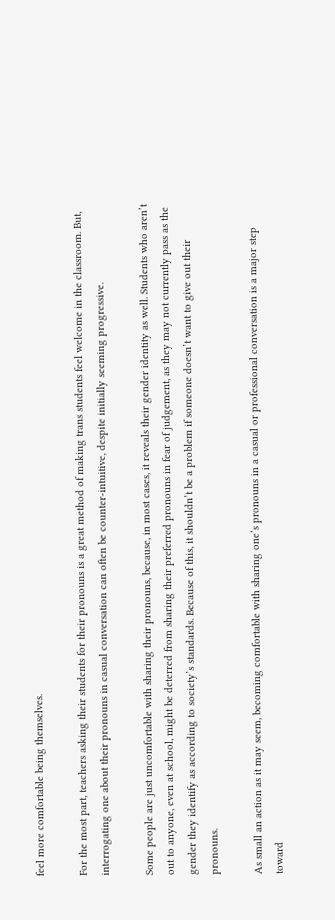feel more comfortable being themselves.

For the most part, teachers asking their students for their pronouns is a great method of making trans students feel welcome in the classroom. But, interrogating one about their pronouns in casual conversation can often be counter-intuitive, despite initially seeming progressive.

Some people are just uncomfortable with sharing their pronouns, because, in most cases, it reveals their gender identity as well. Students who aren’t out to anyone, even at school, might be deterred from sharing their preferred pronouns in fear of judgement, as they may not currently pass as the gender they identify as according to society’s standards. Because of this, it shouldn’t be a problem if someone doesn’t want to give out their pronouns.

As small an action as it may seem, becoming comfortable with sharing one’s pronouns in a casual or professional conversation is a major step toward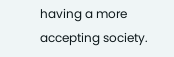having a more accepting society.